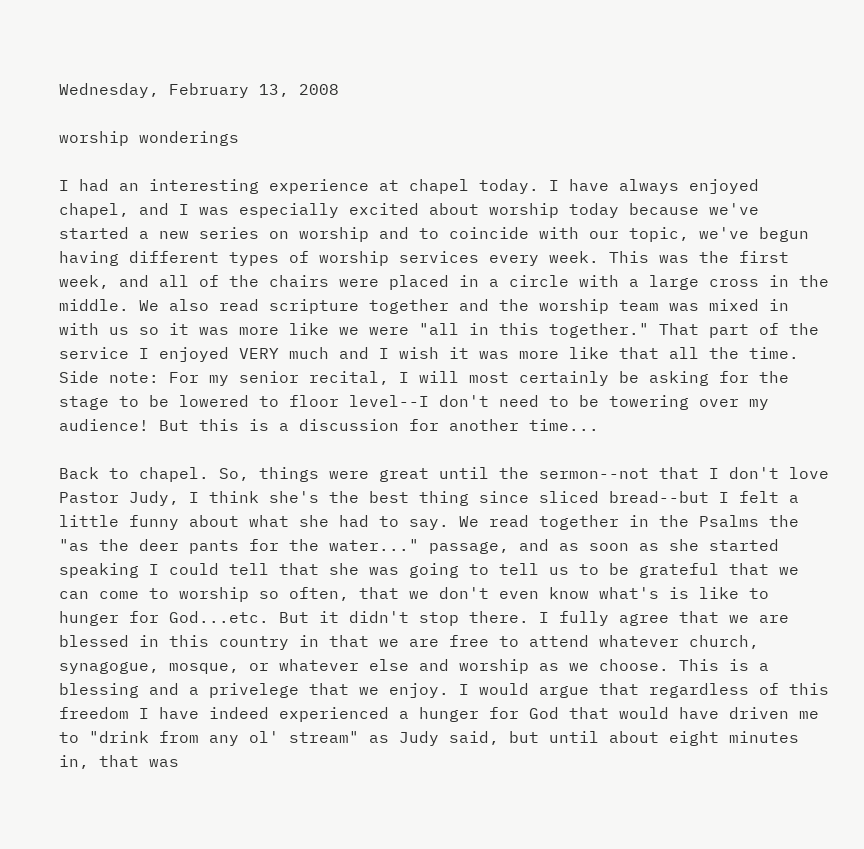Wednesday, February 13, 2008

worship wonderings

I had an interesting experience at chapel today. I have always enjoyed chapel, and I was especially excited about worship today because we've started a new series on worship and to coincide with our topic, we've begun having different types of worship services every week. This was the first week, and all of the chairs were placed in a circle with a large cross in the middle. We also read scripture together and the worship team was mixed in with us so it was more like we were "all in this together." That part of the service I enjoyed VERY much and I wish it was more like that all the time. Side note: For my senior recital, I will most certainly be asking for the stage to be lowered to floor level--I don't need to be towering over my audience! But this is a discussion for another time...

Back to chapel. So, things were great until the sermon--not that I don't love Pastor Judy, I think she's the best thing since sliced bread--but I felt a little funny about what she had to say. We read together in the Psalms the "as the deer pants for the water..." passage, and as soon as she started speaking I could tell that she was going to tell us to be grateful that we can come to worship so often, that we don't even know what's is like to hunger for God...etc. But it didn't stop there. I fully agree that we are blessed in this country in that we are free to attend whatever church, synagogue, mosque, or whatever else and worship as we choose. This is a blessing and a privelege that we enjoy. I would argue that regardless of this freedom I have indeed experienced a hunger for God that would have driven me to "drink from any ol' stream" as Judy said, but until about eight minutes in, that was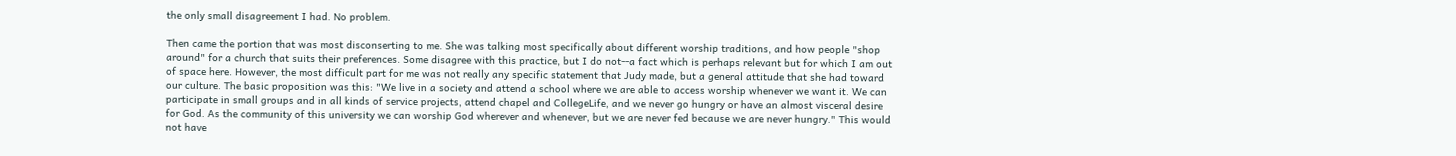the only small disagreement I had. No problem.

Then came the portion that was most disconserting to me. She was talking most specifically about different worship traditions, and how people "shop around" for a church that suits their preferences. Some disagree with this practice, but I do not--a fact which is perhaps relevant but for which I am out of space here. However, the most difficult part for me was not really any specific statement that Judy made, but a general attitude that she had toward our culture. The basic proposition was this: "We live in a society and attend a school where we are able to access worship whenever we want it. We can participate in small groups and in all kinds of service projects, attend chapel and CollegeLife, and we never go hungry or have an almost visceral desire for God. As the community of this university we can worship God wherever and whenever, but we are never fed because we are never hungry." This would not have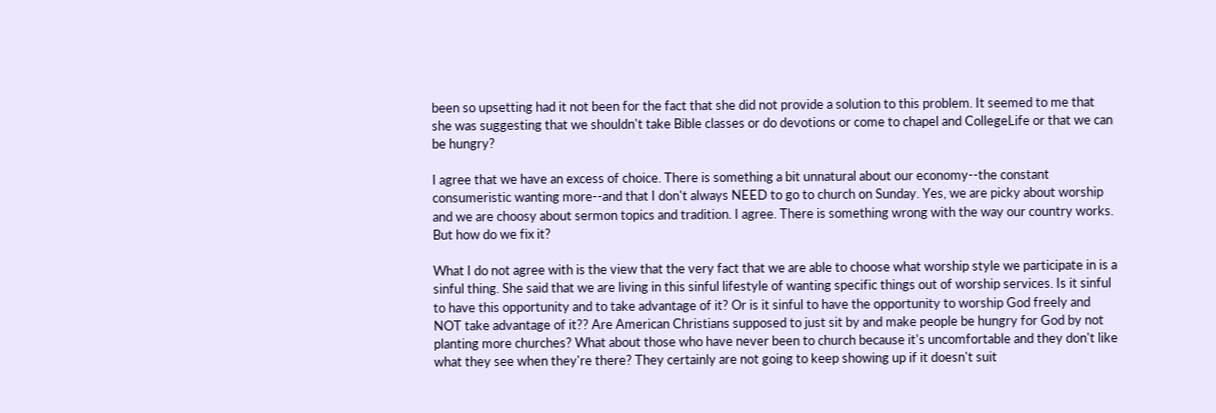been so upsetting had it not been for the fact that she did not provide a solution to this problem. It seemed to me that she was suggesting that we shouldn't take Bible classes or do devotions or come to chapel and CollegeLife or that we can be hungry?

I agree that we have an excess of choice. There is something a bit unnatural about our economy--the constant consumeristic wanting more--and that I don't always NEED to go to church on Sunday. Yes, we are picky about worship and we are choosy about sermon topics and tradition. I agree. There is something wrong with the way our country works. But how do we fix it?

What I do not agree with is the view that the very fact that we are able to choose what worship style we participate in is a sinful thing. She said that we are living in this sinful lifestyle of wanting specific things out of worship services. Is it sinful to have this opportunity and to take advantage of it? Or is it sinful to have the opportunity to worship God freely and NOT take advantage of it?? Are American Christians supposed to just sit by and make people be hungry for God by not planting more churches? What about those who have never been to church because it's uncomfortable and they don't like what they see when they're there? They certainly are not going to keep showing up if it doesn't suit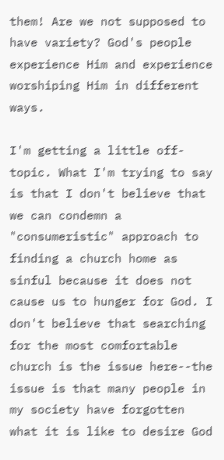them! Are we not supposed to have variety? God's people experience Him and experience worshiping Him in different ways.

I'm getting a little off-topic. What I'm trying to say is that I don't believe that we can condemn a "consumeristic" approach to finding a church home as sinful because it does not cause us to hunger for God. I don't believe that searching for the most comfortable church is the issue here--the issue is that many people in my society have forgotten what it is like to desire God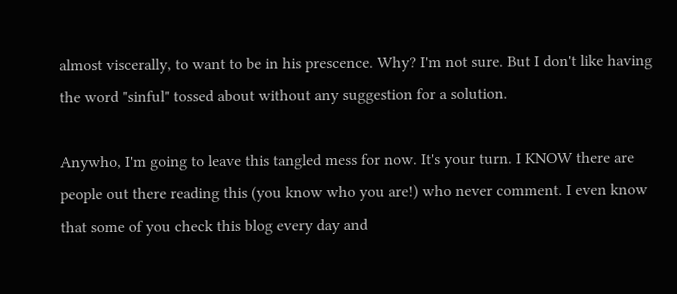almost viscerally, to want to be in his prescence. Why? I'm not sure. But I don't like having the word "sinful" tossed about without any suggestion for a solution.

Anywho, I'm going to leave this tangled mess for now. It's your turn. I KNOW there are people out there reading this (you know who you are!) who never comment. I even know that some of you check this blog every day and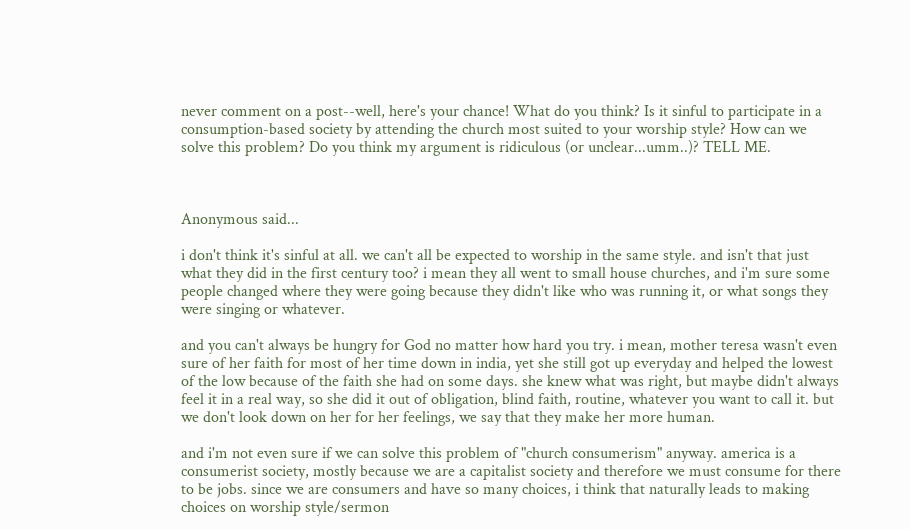never comment on a post--well, here's your chance! What do you think? Is it sinful to participate in a consumption-based society by attending the church most suited to your worship style? How can we solve this problem? Do you think my argument is ridiculous (or unclear...umm..)? TELL ME.



Anonymous said...

i don't think it's sinful at all. we can't all be expected to worship in the same style. and isn't that just what they did in the first century too? i mean they all went to small house churches, and i'm sure some people changed where they were going because they didn't like who was running it, or what songs they were singing or whatever.

and you can't always be hungry for God no matter how hard you try. i mean, mother teresa wasn't even sure of her faith for most of her time down in india, yet she still got up everyday and helped the lowest of the low because of the faith she had on some days. she knew what was right, but maybe didn't always feel it in a real way, so she did it out of obligation, blind faith, routine, whatever you want to call it. but we don't look down on her for her feelings, we say that they make her more human.

and i'm not even sure if we can solve this problem of "church consumerism" anyway. america is a consumerist society, mostly because we are a capitalist society and therefore we must consume for there to be jobs. since we are consumers and have so many choices, i think that naturally leads to making choices on worship style/sermon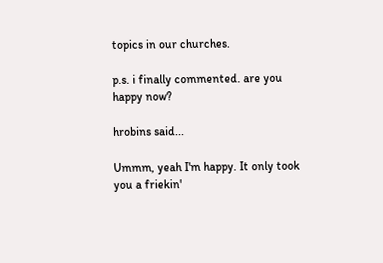topics in our churches.

p.s. i finally commented. are you happy now?

hrobins said...

Ummm, yeah I'm happy. It only took you a friekin'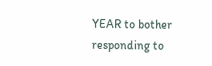YEAR to bother responding to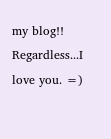my blog!! Regardless...I love you. =)